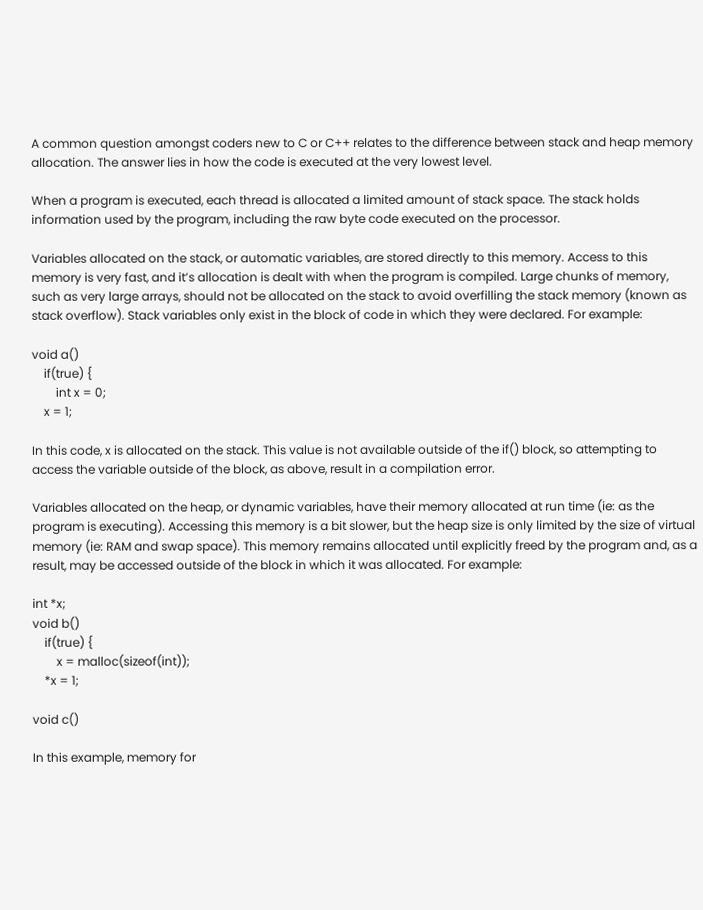A common question amongst coders new to C or C++ relates to the difference between stack and heap memory allocation. The answer lies in how the code is executed at the very lowest level.

When a program is executed, each thread is allocated a limited amount of stack space. The stack holds information used by the program, including the raw byte code executed on the processor.

Variables allocated on the stack, or automatic variables, are stored directly to this memory. Access to this memory is very fast, and it’s allocation is dealt with when the program is compiled. Large chunks of memory, such as very large arrays, should not be allocated on the stack to avoid overfilling the stack memory (known as stack overflow). Stack variables only exist in the block of code in which they were declared. For example:

void a()
    if(true) {
        int x = 0;
    x = 1;

In this code, x is allocated on the stack. This value is not available outside of the if() block, so attempting to access the variable outside of the block, as above, result in a compilation error.

Variables allocated on the heap, or dynamic variables, have their memory allocated at run time (ie: as the program is executing). Accessing this memory is a bit slower, but the heap size is only limited by the size of virtual memory (ie: RAM and swap space). This memory remains allocated until explicitly freed by the program and, as a result, may be accessed outside of the block in which it was allocated. For example:

int *x;
void b()
    if(true) {
        x = malloc(sizeof(int));
    *x = 1;

void c()

In this example, memory for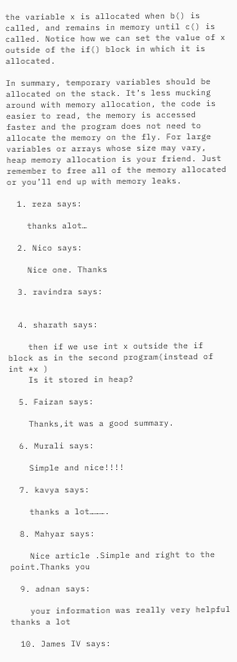the variable x is allocated when b() is called, and remains in memory until c() is called. Notice how we can set the value of x outside of the if() block in which it is allocated.

In summary, temporary variables should be allocated on the stack. It’s less mucking around with memory allocation, the code is easier to read, the memory is accessed faster and the program does not need to allocate the memory on the fly. For large variables or arrays whose size may vary, heap memory allocation is your friend. Just remember to free all of the memory allocated or you’ll end up with memory leaks.

  1. reza says:

    thanks alot…

  2. Nico says:

    Nice one. Thanks

  3. ravindra says:


  4. sharath says:

    then if we use int x outside the if block as in the second program(instead of int *x )
    Is it stored in heap?

  5. Faizan says:

    Thanks,it was a good summary.

  6. Murali says:

    Simple and nice!!!!

  7. kavya says:

    thanks a lot……….

  8. Mahyar says:

    Nice article .Simple and right to the point.Thanks you

  9. adnan says:

    your information was really very helpful thanks a lot

  10. James IV says: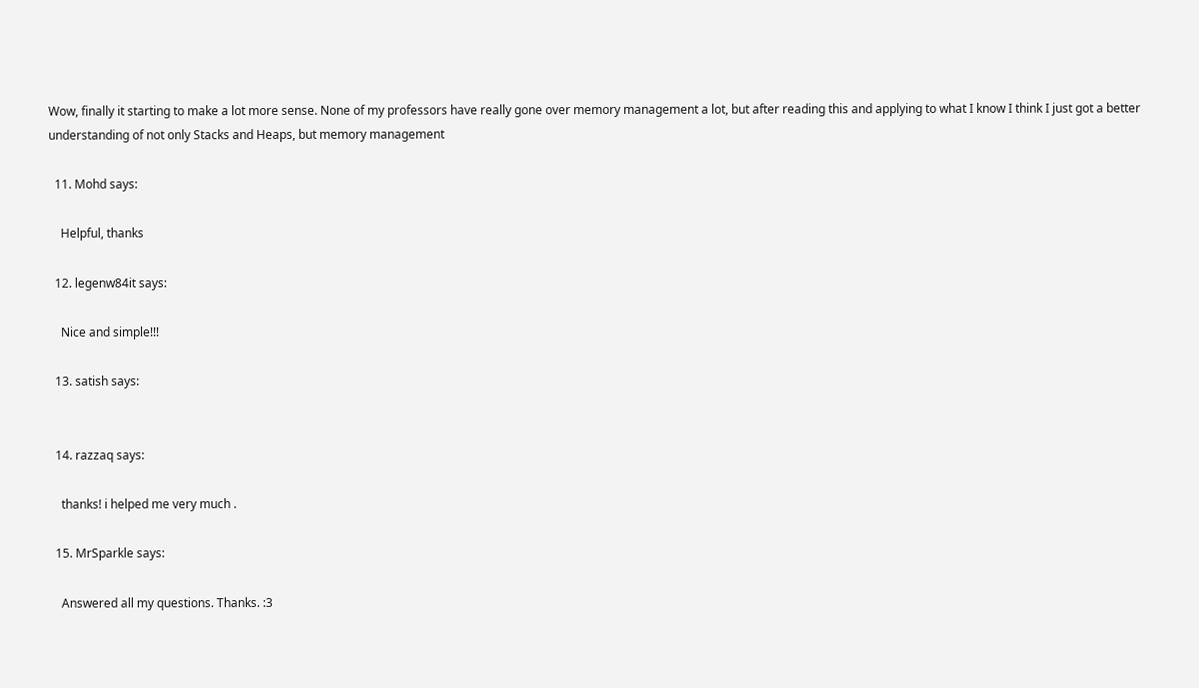Wow, finally it starting to make a lot more sense. None of my professors have really gone over memory management a lot, but after reading this and applying to what I know I think I just got a better understanding of not only Stacks and Heaps, but memory management

  11. Mohd says:

    Helpful, thanks

  12. legenw84it says:

    Nice and simple!!!

  13. satish says:


  14. razzaq says:

    thanks! i helped me very much .

  15. MrSparkle says:

    Answered all my questions. Thanks. :3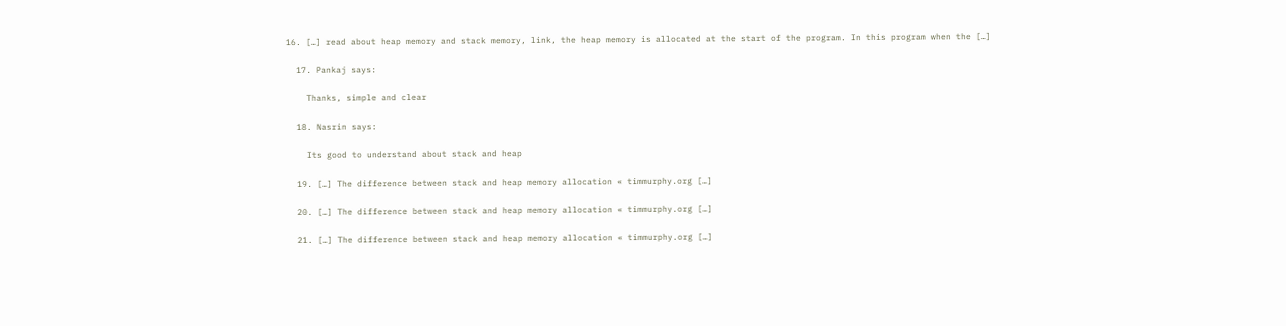16. […] read about heap memory and stack memory, link, the heap memory is allocated at the start of the program. In this program when the […]

  17. Pankaj says:

    Thanks, simple and clear

  18. Nasrin says:

    Its good to understand about stack and heap

  19. […] The difference between stack and heap memory allocation « timmurphy.org […]

  20. […] The difference between stack and heap memory allocation « timmurphy.org […]

  21. […] The difference between stack and heap memory allocation « timmurphy.org […]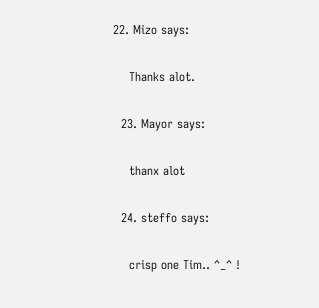22. Mizo says:

    Thanks alot.

  23. Mayor says:

    thanx alot

  24. steffo says:

    crisp one Tim.. ^_^ !